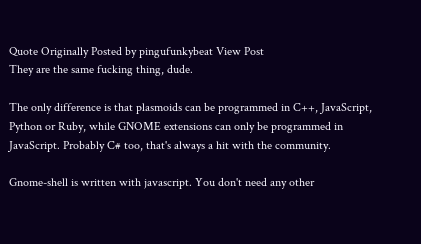Quote Originally Posted by pingufunkybeat View Post
They are the same fucking thing, dude.

The only difference is that plasmoids can be programmed in C++, JavaScript, Python or Ruby, while GNOME extensions can only be programmed in JavaScript. Probably C# too, that's always a hit with the community.

Gnome-shell is written with javascript. You don't need any other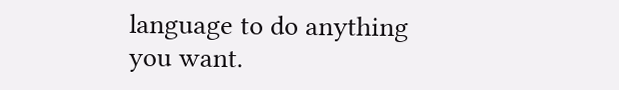language to do anything you want.